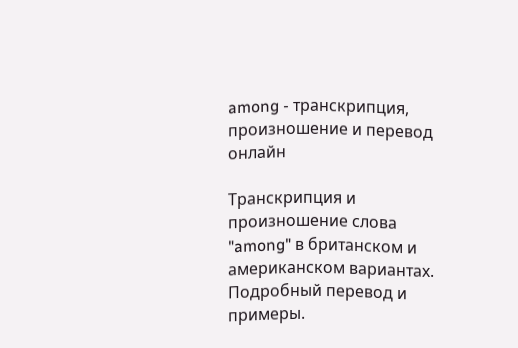among - транскрипция, произношение и перевод онлайн

Транскрипция и произношение слова "among" в британском и американском вариантах. Подробный перевод и примеры.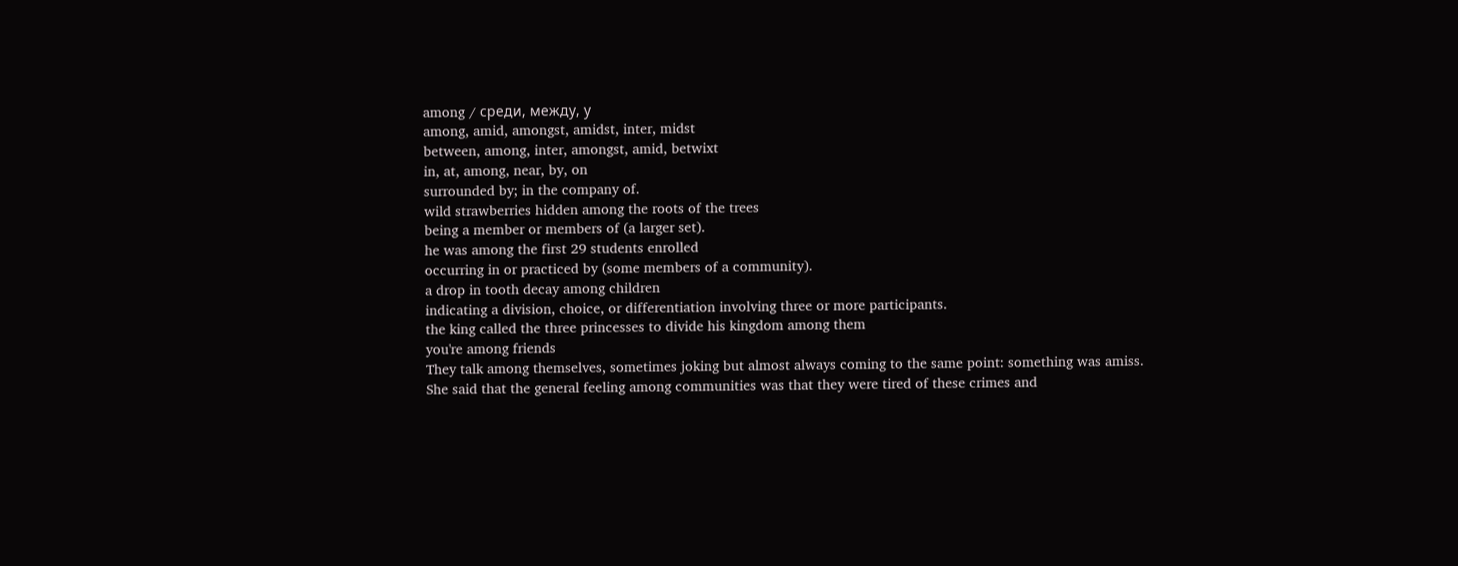among / среди, между, у
among, amid, amongst, amidst, inter, midst
between, among, inter, amongst, amid, betwixt
in, at, among, near, by, on
surrounded by; in the company of.
wild strawberries hidden among the roots of the trees
being a member or members of (a larger set).
he was among the first 29 students enrolled
occurring in or practiced by (some members of a community).
a drop in tooth decay among children
indicating a division, choice, or differentiation involving three or more participants.
the king called the three princesses to divide his kingdom among them
you're among friends
They talk among themselves, sometimes joking but almost always coming to the same point: something was amiss.
She said that the general feeling among communities was that they were tired of these crimes and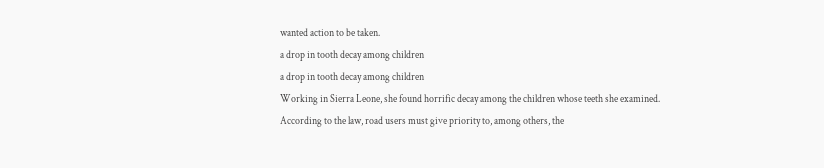wanted action to be taken.
a drop in tooth decay among children
a drop in tooth decay among children
Working in Sierra Leone, she found horrific decay among the children whose teeth she examined.
According to the law, road users must give priority to, among others, the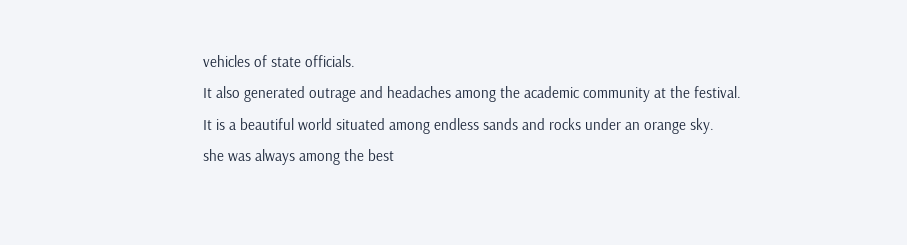vehicles of state officials.
It also generated outrage and headaches among the academic community at the festival.
It is a beautiful world situated among endless sands and rocks under an orange sky.
she was always among the best